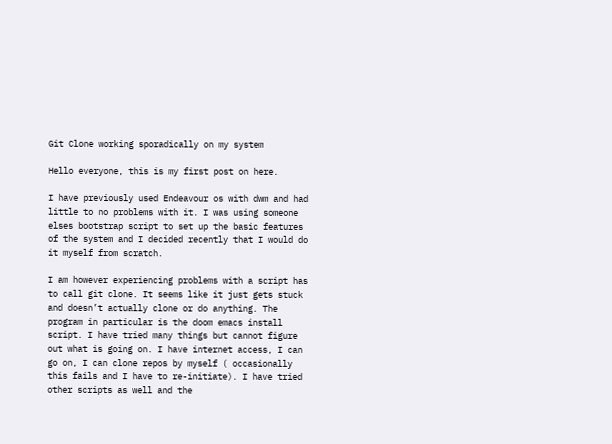Git Clone working sporadically on my system

Hello everyone, this is my first post on here.

I have previously used Endeavour os with dwm and had little to no problems with it. I was using someone elses bootstrap script to set up the basic features of the system and I decided recently that I would do it myself from scratch.

I am however experiencing problems with a script has to call git clone. It seems like it just gets stuck and doesn’t actually clone or do anything. The program in particular is the doom emacs install script. I have tried many things but cannot figure out what is going on. I have internet access, I can go on, I can clone repos by myself ( occasionally this fails and I have to re-initiate). I have tried other scripts as well and the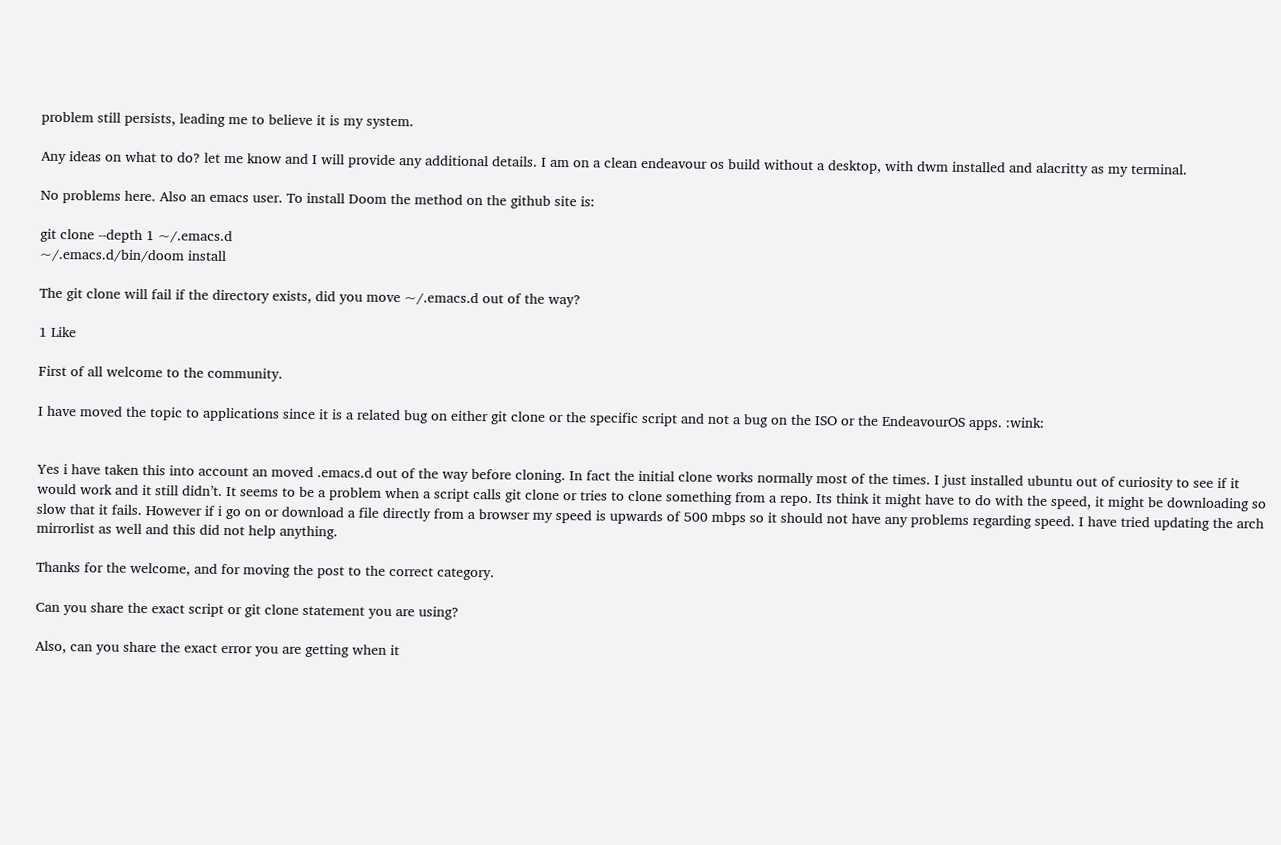problem still persists, leading me to believe it is my system.

Any ideas on what to do? let me know and I will provide any additional details. I am on a clean endeavour os build without a desktop, with dwm installed and alacritty as my terminal.

No problems here. Also an emacs user. To install Doom the method on the github site is:

git clone --depth 1 ~/.emacs.d
~/.emacs.d/bin/doom install

The git clone will fail if the directory exists, did you move ~/.emacs.d out of the way?

1 Like

First of all welcome to the community.

I have moved the topic to applications since it is a related bug on either git clone or the specific script and not a bug on the ISO or the EndeavourOS apps. :wink:


Yes i have taken this into account an moved .emacs.d out of the way before cloning. In fact the initial clone works normally most of the times. I just installed ubuntu out of curiosity to see if it would work and it still didn’t. It seems to be a problem when a script calls git clone or tries to clone something from a repo. Its think it might have to do with the speed, it might be downloading so slow that it fails. However if i go on or download a file directly from a browser my speed is upwards of 500 mbps so it should not have any problems regarding speed. I have tried updating the arch mirrorlist as well and this did not help anything.

Thanks for the welcome, and for moving the post to the correct category.

Can you share the exact script or git clone statement you are using?

Also, can you share the exact error you are getting when it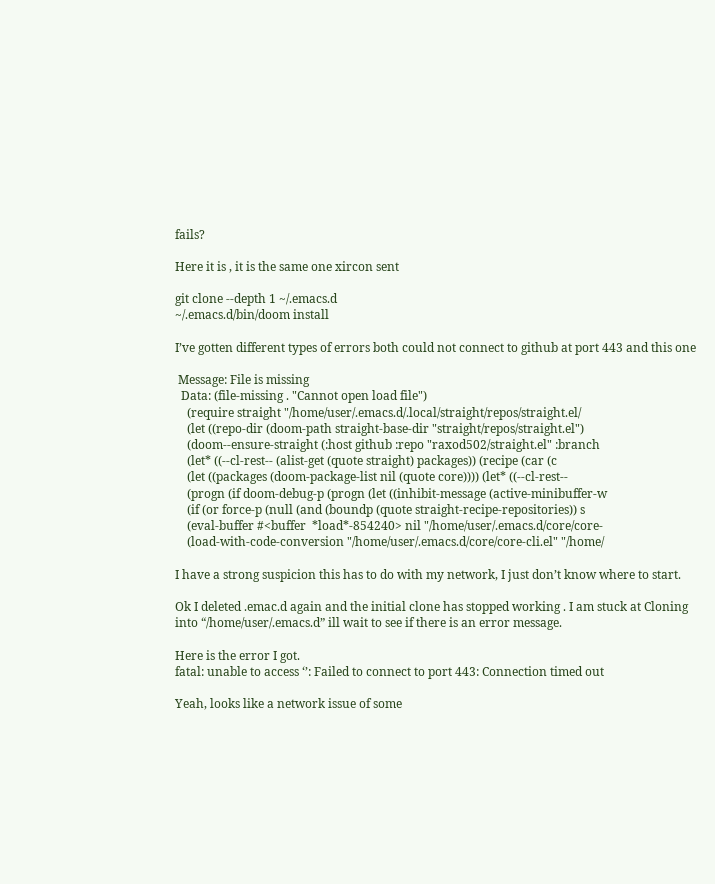fails?

Here it is , it is the same one xircon sent

git clone --depth 1 ~/.emacs.d
~/.emacs.d/bin/doom install

I’ve gotten different types of errors both could not connect to github at port 443 and this one

 Message: File is missing
  Data: (file-missing . "Cannot open load file")
    (require straight "/home/user/.emacs.d/.local/straight/repos/straight.el/
    (let ((repo-dir (doom-path straight-base-dir "straight/repos/straight.el")
    (doom--ensure-straight (:host github :repo "raxod502/straight.el" :branch
    (let* ((--cl-rest-- (alist-get (quote straight) packages)) (recipe (car (c
    (let ((packages (doom-package-list nil (quote core)))) (let* ((--cl-rest--
    (progn (if doom-debug-p (progn (let ((inhibit-message (active-minibuffer-w
    (if (or force-p (null (and (boundp (quote straight-recipe-repositories)) s
    (eval-buffer #<buffer  *load*-854240> nil "/home/user/.emacs.d/core/core-
    (load-with-code-conversion "/home/user/.emacs.d/core/core-cli.el" "/home/

I have a strong suspicion this has to do with my network, I just don’t know where to start.

Ok I deleted .emac.d again and the initial clone has stopped working . I am stuck at Cloning into “/home/user/.emacs.d” ill wait to see if there is an error message.

Here is the error I got.
fatal: unable to access ‘’: Failed to connect to port 443: Connection timed out

Yeah, looks like a network issue of some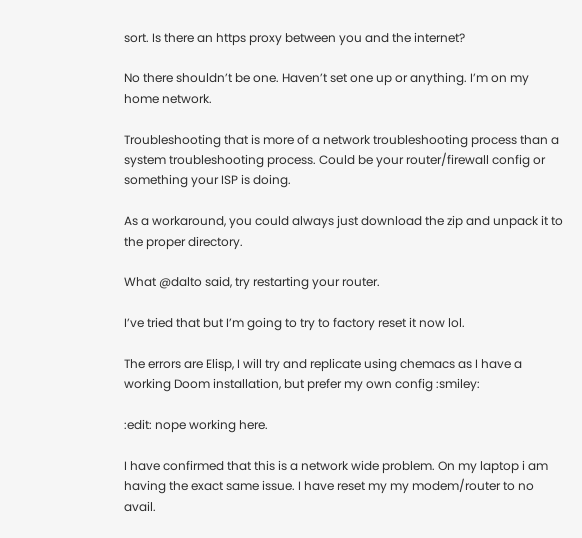sort. Is there an https proxy between you and the internet?

No there shouldn’t be one. Haven’t set one up or anything. I’m on my home network.

Troubleshooting that is more of a network troubleshooting process than a system troubleshooting process. Could be your router/firewall config or something your ISP is doing.

As a workaround, you could always just download the zip and unpack it to the proper directory.

What @dalto said, try restarting your router.

I’ve tried that but I’m going to try to factory reset it now lol.

The errors are Elisp, I will try and replicate using chemacs as I have a working Doom installation, but prefer my own config :smiley:

:edit: nope working here.

I have confirmed that this is a network wide problem. On my laptop i am having the exact same issue. I have reset my my modem/router to no avail.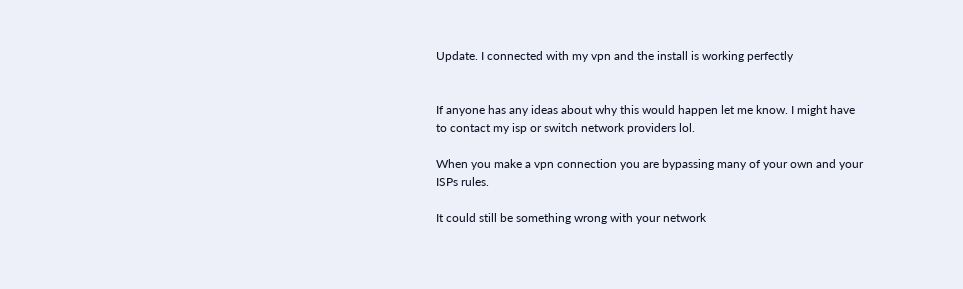Update. I connected with my vpn and the install is working perfectly


If anyone has any ideas about why this would happen let me know. I might have to contact my isp or switch network providers lol.

When you make a vpn connection you are bypassing many of your own and your ISPs rules.

It could still be something wrong with your network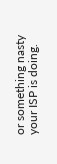or something nasty your ISP is doing.